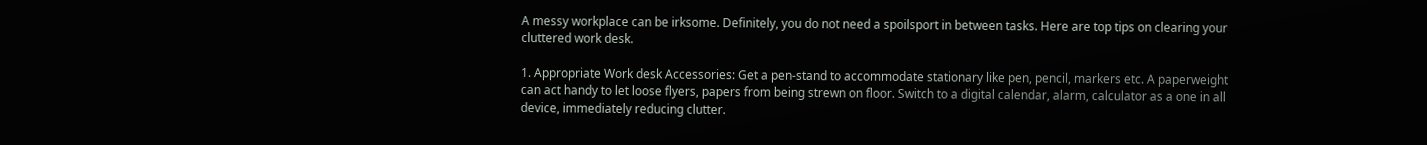A messy workplace can be irksome. Definitely, you do not need a spoilsport in between tasks. Here are top tips on clearing your cluttered work desk.

1. Appropriate Work desk Accessories: Get a pen-stand to accommodate stationary like pen, pencil, markers etc. A paperweight can act handy to let loose flyers, papers from being strewn on floor. Switch to a digital calendar, alarm, calculator as a one in all device, immediately reducing clutter.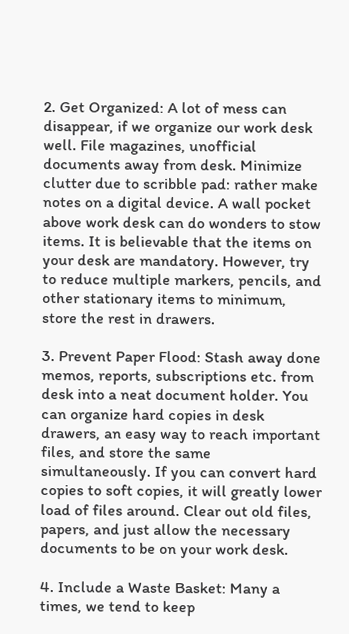2. Get Organized: A lot of mess can disappear, if we organize our work desk well. File magazines, unofficial documents away from desk. Minimize clutter due to scribble pad: rather make notes on a digital device. A wall pocket above work desk can do wonders to stow items. It is believable that the items on your desk are mandatory. However, try to reduce multiple markers, pencils, and other stationary items to minimum, store the rest in drawers.

3. Prevent Paper Flood: Stash away done memos, reports, subscriptions etc. from desk into a neat document holder. You can organize hard copies in desk drawers, an easy way to reach important files, and store the same simultaneously. If you can convert hard copies to soft copies, it will greatly lower load of files around. Clear out old files, papers, and just allow the necessary documents to be on your work desk.

4. Include a Waste Basket: Many a times, we tend to keep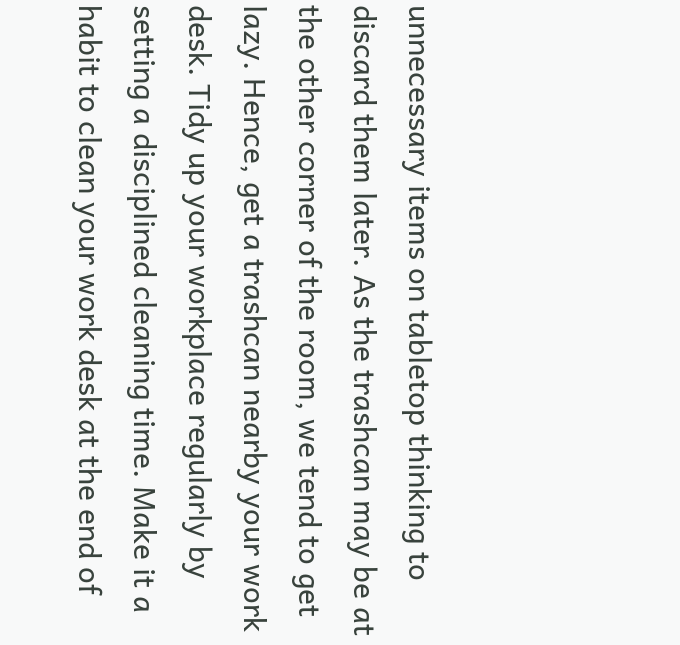unnecessary items on tabletop thinking to discard them later. As the trashcan may be at the other corner of the room, we tend to get lazy. Hence, get a trashcan nearby your work desk. Tidy up your workplace regularly by setting a disciplined cleaning time. Make it a habit to clean your work desk at the end of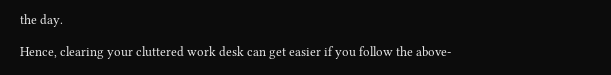the day.

Hence, clearing your cluttered work desk can get easier if you follow the above-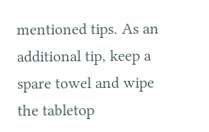mentioned tips. As an additional tip, keep a spare towel and wipe the tabletop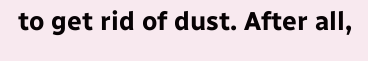to get rid of dust. After all,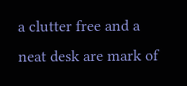a clutter free and a neat desk are mark of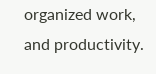organized work, and productivity.